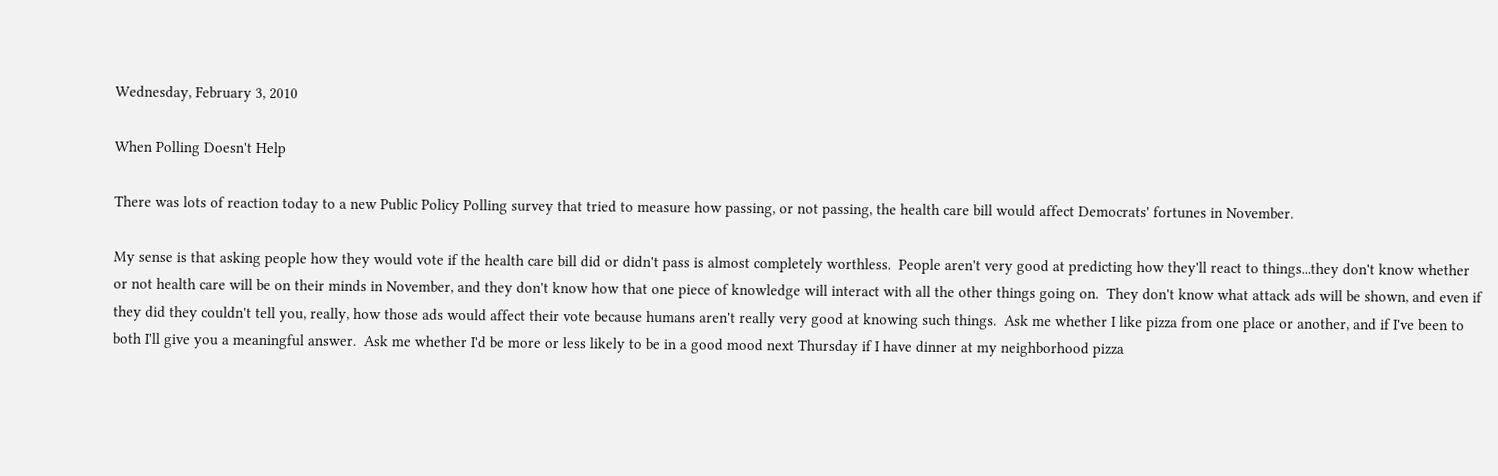Wednesday, February 3, 2010

When Polling Doesn't Help

There was lots of reaction today to a new Public Policy Polling survey that tried to measure how passing, or not passing, the health care bill would affect Democrats' fortunes in November.

My sense is that asking people how they would vote if the health care bill did or didn't pass is almost completely worthless.  People aren't very good at predicting how they'll react to things...they don't know whether or not health care will be on their minds in November, and they don't know how that one piece of knowledge will interact with all the other things going on.  They don't know what attack ads will be shown, and even if they did they couldn't tell you, really, how those ads would affect their vote because humans aren't really very good at knowing such things.  Ask me whether I like pizza from one place or another, and if I've been to both I'll give you a meaningful answer.  Ask me whether I'd be more or less likely to be in a good mood next Thursday if I have dinner at my neighborhood pizza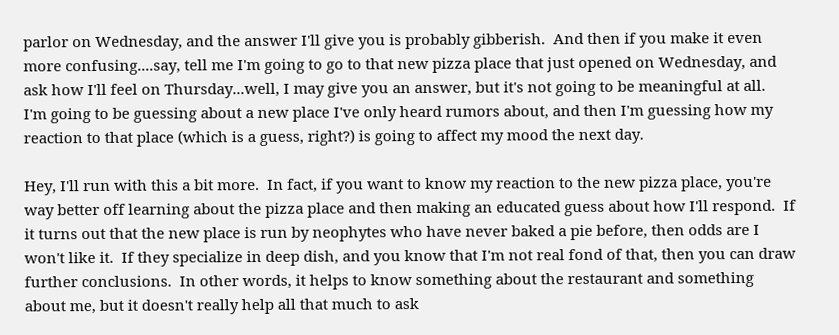parlor on Wednesday, and the answer I'll give you is probably gibberish.  And then if you make it even more confusing....say, tell me I'm going to go to that new pizza place that just opened on Wednesday, and ask how I'll feel on Thursday...well, I may give you an answer, but it's not going to be meaningful at all.  I'm going to be guessing about a new place I've only heard rumors about, and then I'm guessing how my reaction to that place (which is a guess, right?) is going to affect my mood the next day.

Hey, I'll run with this a bit more.  In fact, if you want to know my reaction to the new pizza place, you're way better off learning about the pizza place and then making an educated guess about how I'll respond.  If it turns out that the new place is run by neophytes who have never baked a pie before, then odds are I won't like it.  If they specialize in deep dish, and you know that I'm not real fond of that, then you can draw further conclusions.  In other words, it helps to know something about the restaurant and something about me, but it doesn't really help all that much to ask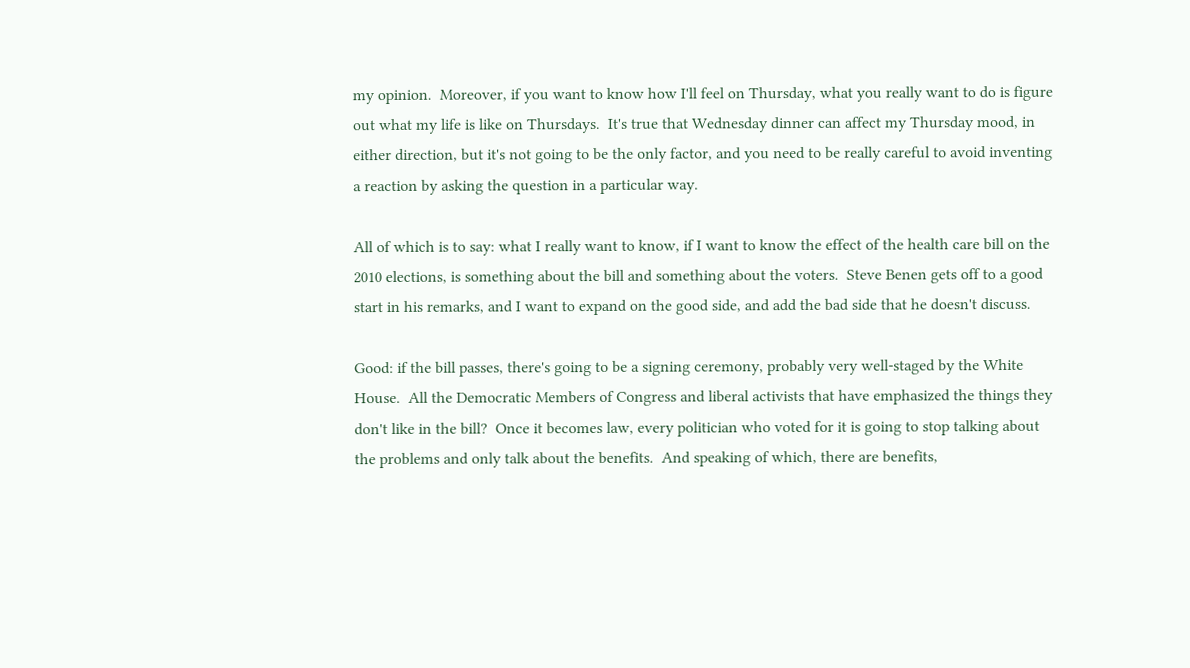my opinion.  Moreover, if you want to know how I'll feel on Thursday, what you really want to do is figure out what my life is like on Thursdays.  It's true that Wednesday dinner can affect my Thursday mood, in either direction, but it's not going to be the only factor, and you need to be really careful to avoid inventing a reaction by asking the question in a particular way.

All of which is to say: what I really want to know, if I want to know the effect of the health care bill on the 2010 elections, is something about the bill and something about the voters.  Steve Benen gets off to a good start in his remarks, and I want to expand on the good side, and add the bad side that he doesn't discuss.

Good: if the bill passes, there's going to be a signing ceremony, probably very well-staged by the White House.  All the Democratic Members of Congress and liberal activists that have emphasized the things they don't like in the bill?  Once it becomes law, every politician who voted for it is going to stop talking about the problems and only talk about the benefits.  And speaking of which, there are benefits,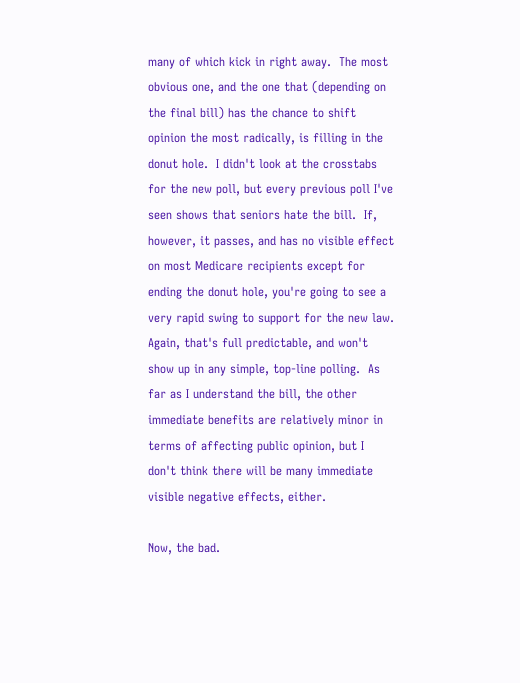many of which kick in right away.  The most obvious one, and the one that (depending on the final bill) has the chance to shift opinion the most radically, is filling in the donut hole.  I didn't look at the crosstabs for the new poll, but every previous poll I've seen shows that seniors hate the bill.  If, however, it passes, and has no visible effect on most Medicare recipients except for ending the donut hole, you're going to see a very rapid swing to support for the new law.  Again, that's full predictable, and won't show up in any simple, top-line polling.  As far as I understand the bill, the other immediate benefits are relatively minor in terms of affecting public opinion, but I don't think there will be many immediate visible negative effects, either.

Now, the bad.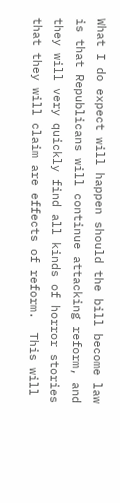What I do expect will happen should the bill become law is that Republicans will continue attacking reform, and they will very quickly find all kinds of horror stories that they will claim are effects of reform.  This will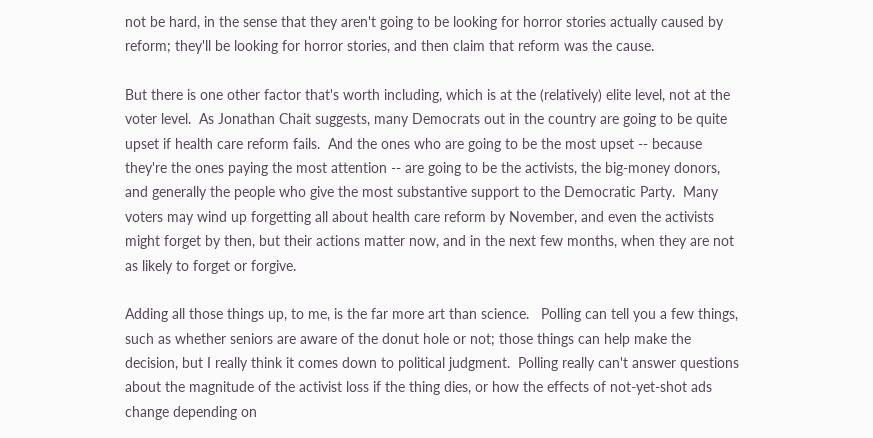not be hard, in the sense that they aren't going to be looking for horror stories actually caused by reform; they'll be looking for horror stories, and then claim that reform was the cause.

But there is one other factor that's worth including, which is at the (relatively) elite level, not at the voter level.  As Jonathan Chait suggests, many Democrats out in the country are going to be quite upset if health care reform fails.  And the ones who are going to be the most upset -- because they're the ones paying the most attention -- are going to be the activists, the big-money donors, and generally the people who give the most substantive support to the Democratic Party.  Many voters may wind up forgetting all about health care reform by November, and even the activists might forget by then, but their actions matter now, and in the next few months, when they are not as likely to forget or forgive.

Adding all those things up, to me, is the far more art than science.   Polling can tell you a few things, such as whether seniors are aware of the donut hole or not; those things can help make the decision, but I really think it comes down to political judgment.  Polling really can't answer questions about the magnitude of the activist loss if the thing dies, or how the effects of not-yet-shot ads change depending on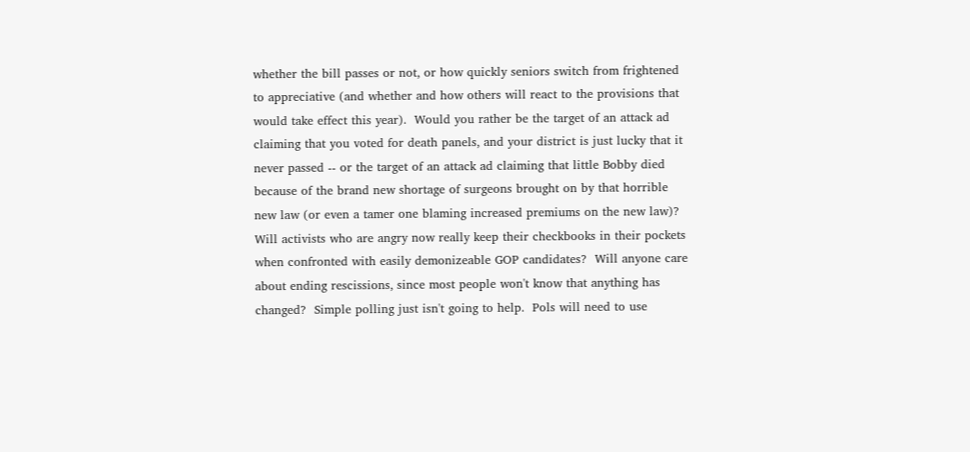whether the bill passes or not, or how quickly seniors switch from frightened to appreciative (and whether and how others will react to the provisions that would take effect this year).  Would you rather be the target of an attack ad claiming that you voted for death panels, and your district is just lucky that it never passed -- or the target of an attack ad claiming that little Bobby died because of the brand new shortage of surgeons brought on by that horrible new law (or even a tamer one blaming increased premiums on the new law)?  Will activists who are angry now really keep their checkbooks in their pockets when confronted with easily demonizeable GOP candidates?  Will anyone care about ending rescissions, since most people won't know that anything has changed?  Simple polling just isn't going to help.  Pols will need to use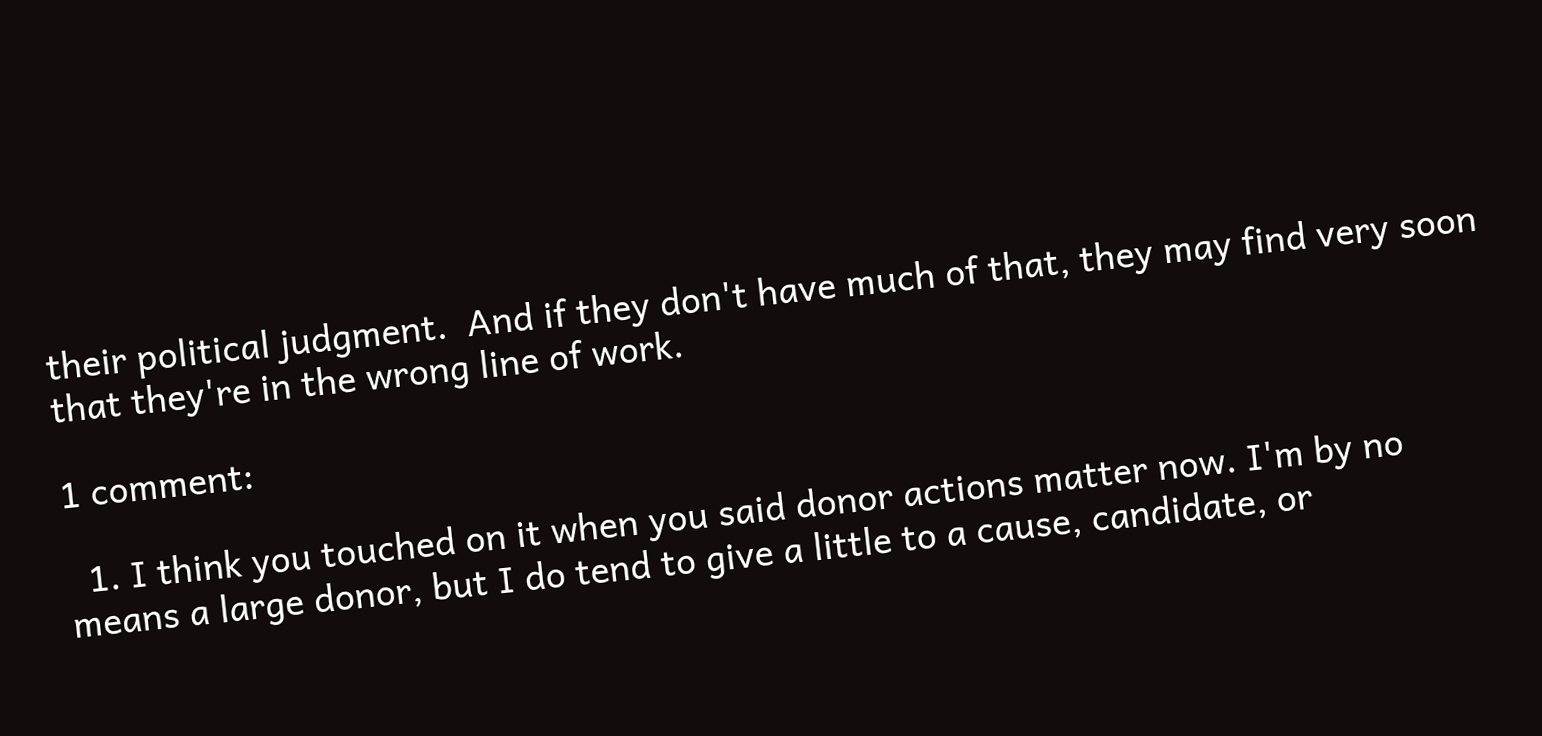their political judgment.  And if they don't have much of that, they may find very soon that they're in the wrong line of work.

1 comment:

  1. I think you touched on it when you said donor actions matter now. I'm by no means a large donor, but I do tend to give a little to a cause, candidate, or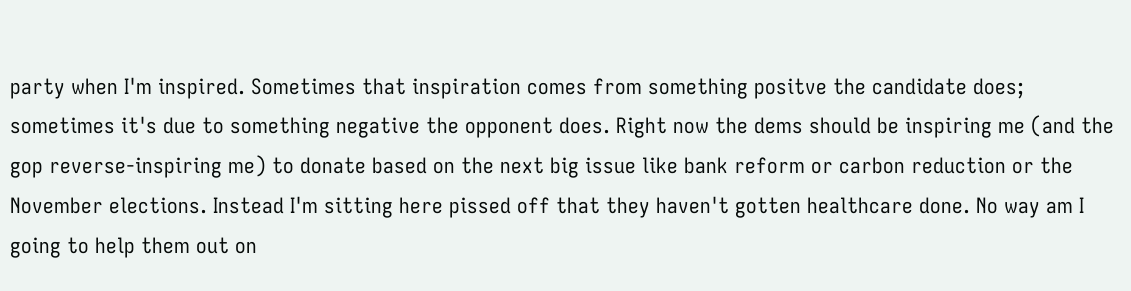party when I'm inspired. Sometimes that inspiration comes from something positve the candidate does; sometimes it's due to something negative the opponent does. Right now the dems should be inspiring me (and the gop reverse-inspiring me) to donate based on the next big issue like bank reform or carbon reduction or the November elections. Instead I'm sitting here pissed off that they haven't gotten healthcare done. No way am I going to help them out on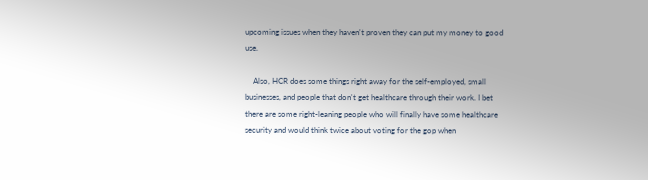upcoming issues when they haven't proven they can put my money to good use.

    Also, HCR does some things right away for the self-employed, small businesses, and people that don't get healthcare through their work. I bet there are some right-leaning people who will finally have some healthcare security and would think twice about voting for the gop when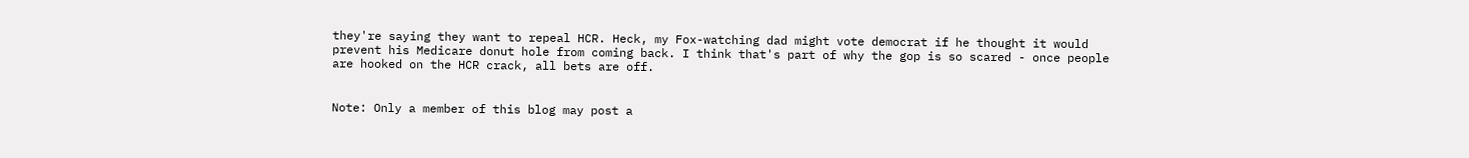they're saying they want to repeal HCR. Heck, my Fox-watching dad might vote democrat if he thought it would prevent his Medicare donut hole from coming back. I think that's part of why the gop is so scared - once people are hooked on the HCR crack, all bets are off.


Note: Only a member of this blog may post a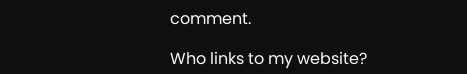comment.

Who links to my website?